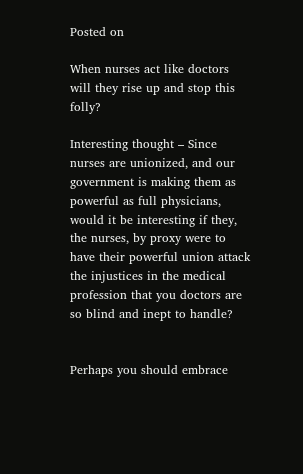Posted on

When nurses act like doctors will they rise up and stop this folly?

Interesting thought – Since nurses are unionized, and our government is making them as powerful as full physicians, would it be interesting if they, the nurses, by proxy were to have their powerful union attack the injustices in the medical profession that you doctors are so blind and inept to handle?


Perhaps you should embrace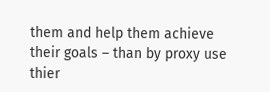them and help them achieve their goals – than by proxy use thier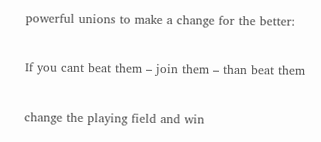powerful unions to make a change for the better:

If you cant beat them – join them – than beat them

change the playing field and win